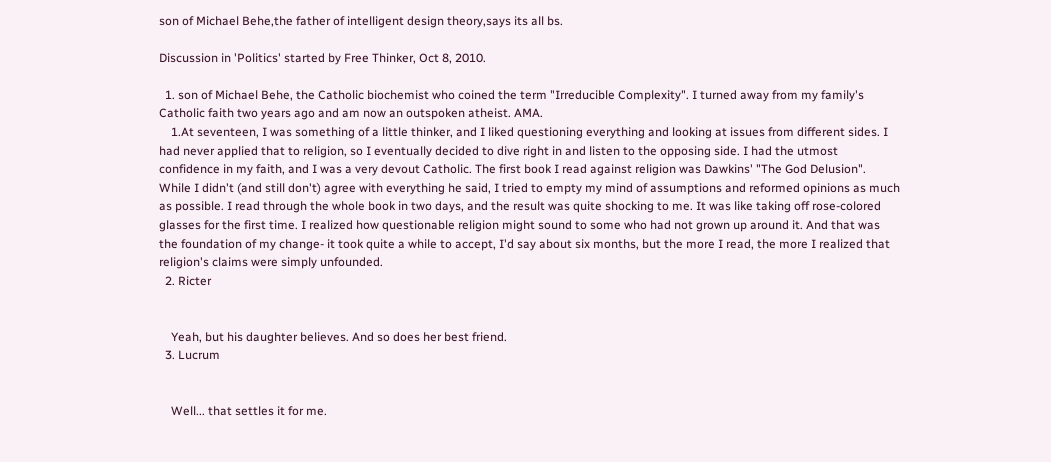son of Michael Behe,the father of intelligent design theory,says its all bs.

Discussion in 'Politics' started by Free Thinker, Oct 8, 2010.

  1. son of Michael Behe, the Catholic biochemist who coined the term "Irreducible Complexity". I turned away from my family's Catholic faith two years ago and am now an outspoken atheist. AMA.
    1.At seventeen, I was something of a little thinker, and I liked questioning everything and looking at issues from different sides. I had never applied that to religion, so I eventually decided to dive right in and listen to the opposing side. I had the utmost confidence in my faith, and I was a very devout Catholic. The first book I read against religion was Dawkins' "The God Delusion". While I didn't (and still don't) agree with everything he said, I tried to empty my mind of assumptions and reformed opinions as much as possible. I read through the whole book in two days, and the result was quite shocking to me. It was like taking off rose-colored glasses for the first time. I realized how questionable religion might sound to some who had not grown up around it. And that was the foundation of my change- it took quite a while to accept, I'd say about six months, but the more I read, the more I realized that religion's claims were simply unfounded.
  2. Ricter


    Yeah, but his daughter believes. And so does her best friend.
  3. Lucrum


    Well... that settles it for me.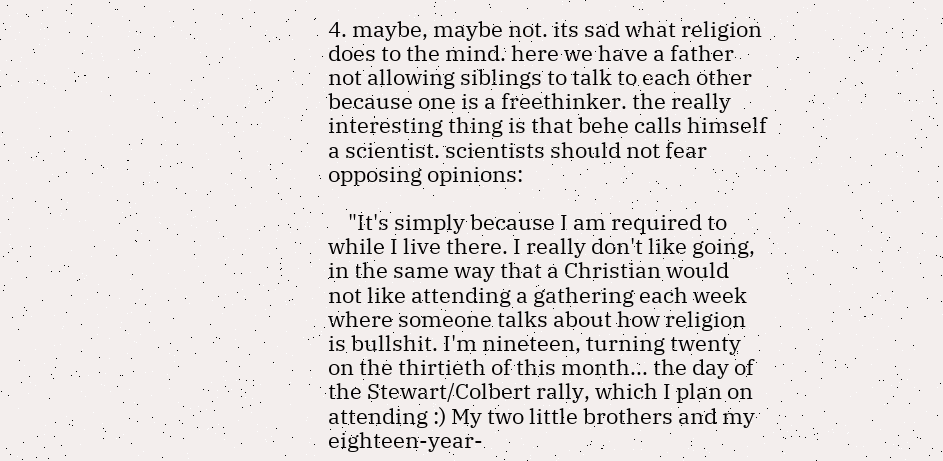4. maybe, maybe not. its sad what religion does to the mind. here we have a father not allowing siblings to talk to each other because one is a freethinker. the really interesting thing is that behe calls himself a scientist. scientists should not fear opposing opinions:

    "It's simply because I am required to while I live there. I really don't like going, in the same way that a Christian would not like attending a gathering each week where someone talks about how religion is bullshit. I'm nineteen, turning twenty on the thirtieth of this month... the day of the Stewart/Colbert rally, which I plan on attending :) My two little brothers and my eighteen-year-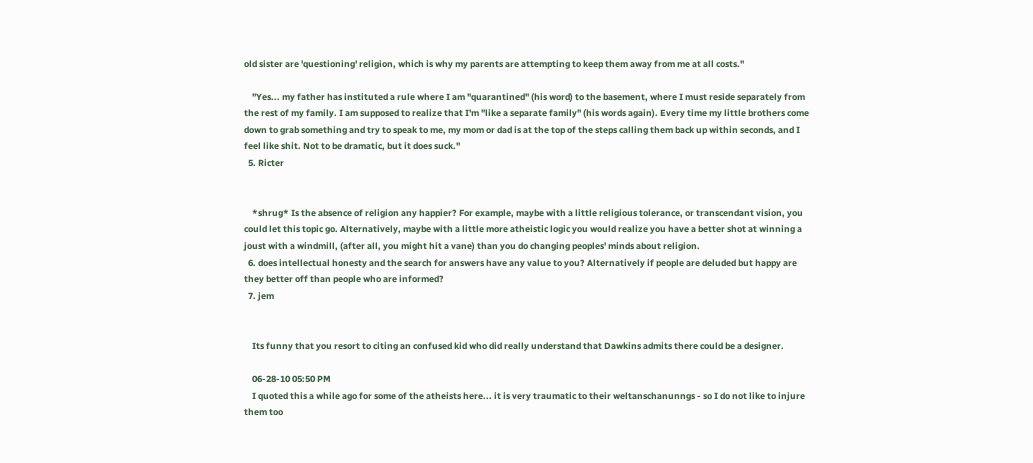old sister are 'questioning' religion, which is why my parents are attempting to keep them away from me at all costs."

    "Yes... my father has instituted a rule where I am "quarantined" (his word) to the basement, where I must reside separately from the rest of my family. I am supposed to realize that I'm "like a separate family" (his words again). Every time my little brothers come down to grab something and try to speak to me, my mom or dad is at the top of the steps calling them back up within seconds, and I feel like shit. Not to be dramatic, but it does suck."
  5. Ricter


    *shrug* Is the absence of religion any happier? For example, maybe with a little religious tolerance, or transcendant vision, you could let this topic go. Alternatively, maybe with a little more atheistic logic you would realize you have a better shot at winning a joust with a windmill, (after all, you might hit a vane) than you do changing peoples' minds about religion.
  6. does intellectual honesty and the search for answers have any value to you? Alternatively if people are deluded but happy are they better off than people who are informed?
  7. jem


    Its funny that you resort to citing an confused kid who did really understand that Dawkins admits there could be a designer.

    06-28-10 05:50 PM
    I quoted this a while ago for some of the atheists here... it is very traumatic to their weltanschanunngs - so I do not like to injure them too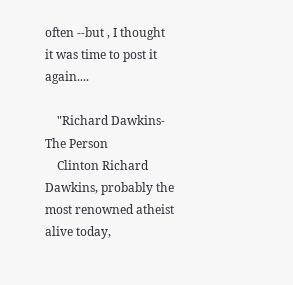often --but , I thought it was time to post it again....

    "Richard Dawkins- The Person
    Clinton Richard Dawkins, probably the most renowned atheist alive today,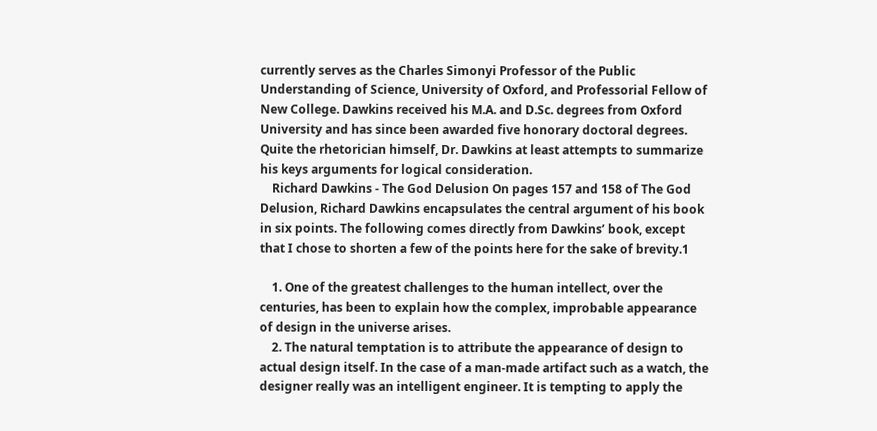currently serves as the Charles Simonyi Professor of the Public Understanding of Science, University of Oxford, and Professorial Fellow of New College. Dawkins received his M.A. and D.Sc. degrees from Oxford University and has since been awarded five honorary doctoral degrees. Quite the rhetorician himself, Dr. Dawkins at least attempts to summarize his keys arguments for logical consideration.
    Richard Dawkins - The God Delusion On pages 157 and 158 of The God Delusion, Richard Dawkins encapsulates the central argument of his book in six points. The following comes directly from Dawkins’ book, except that I chose to shorten a few of the points here for the sake of brevity.1

    1. One of the greatest challenges to the human intellect, over the centuries, has been to explain how the complex, improbable appearance of design in the universe arises.
    2. The natural temptation is to attribute the appearance of design to actual design itself. In the case of a man-made artifact such as a watch, the designer really was an intelligent engineer. It is tempting to apply the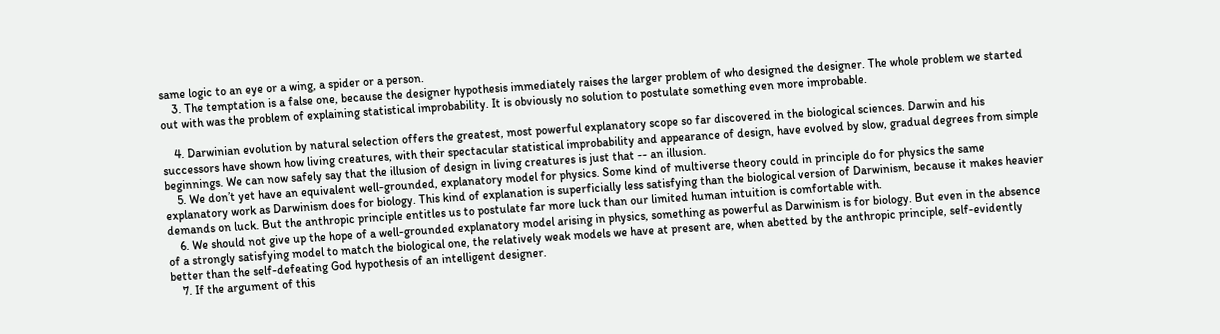same logic to an eye or a wing, a spider or a person.
    3. The temptation is a false one, because the designer hypothesis immediately raises the larger problem of who designed the designer. The whole problem we started out with was the problem of explaining statistical improbability. It is obviously no solution to postulate something even more improbable.

    4. Darwinian evolution by natural selection offers the greatest, most powerful explanatory scope so far discovered in the biological sciences. Darwin and his successors have shown how living creatures, with their spectacular statistical improbability and appearance of design, have evolved by slow, gradual degrees from simple beginnings. We can now safely say that the illusion of design in living creatures is just that -- an illusion.
    5. We don’t yet have an equivalent well-grounded, explanatory model for physics. Some kind of multiverse theory could in principle do for physics the same explanatory work as Darwinism does for biology. This kind of explanation is superficially less satisfying than the biological version of Darwinism, because it makes heavier demands on luck. But the anthropic principle entitles us to postulate far more luck than our limited human intuition is comfortable with.
    6. We should not give up the hope of a well-grounded explanatory model arising in physics, something as powerful as Darwinism is for biology. But even in the absence of a strongly satisfying model to match the biological one, the relatively weak models we have at present are, when abetted by the anthropic principle, self-evidently better than the self-defeating God hypothesis of an intelligent designer.
    7. If the argument of this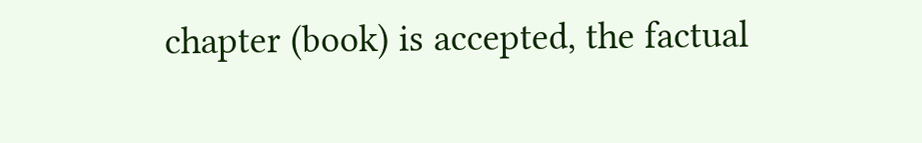chapter (book) is accepted, the factual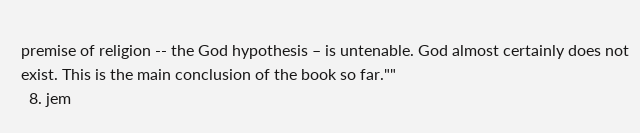premise of religion -- the God hypothesis – is untenable. God almost certainly does not exist. This is the main conclusion of the book so far.""
  8. jem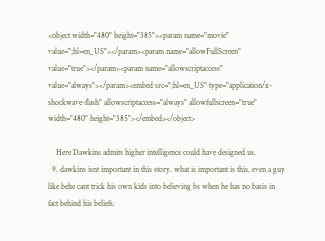<object width="480" height="385"><param name="movie" value=";hl=en_US"></param><param name="allowFullScreen" value="true"></param><param name="allowscriptaccess" value="always"></param><embed src=";hl=en_US" type="application/x-shockwave-flash" allowscriptaccess="always" allowfullscreen="true" width="480" height="385"></embed></object>

    Here Dawkins admits higher intelligence could have designed us.
  9. dawkins isnt important in this story. what is important is this. even a guy like behe cant trick his own kids into believing bs when he has no basis in fact behind his beliefs.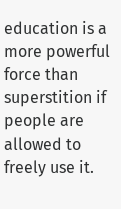education is a more powerful force than superstition if people are allowed to freely use it.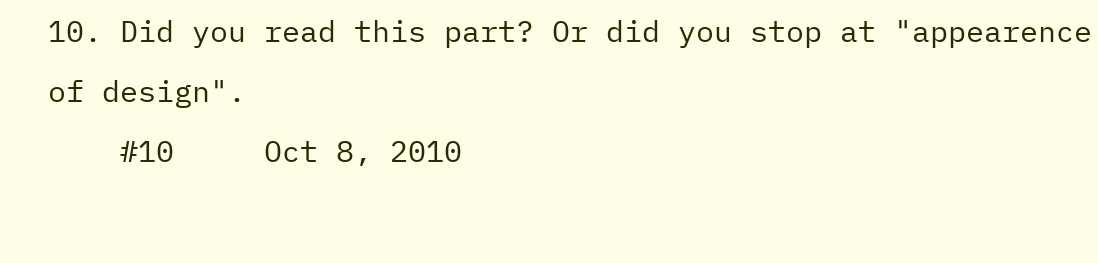10. Did you read this part? Or did you stop at "appearence of design".
    #10     Oct 8, 2010